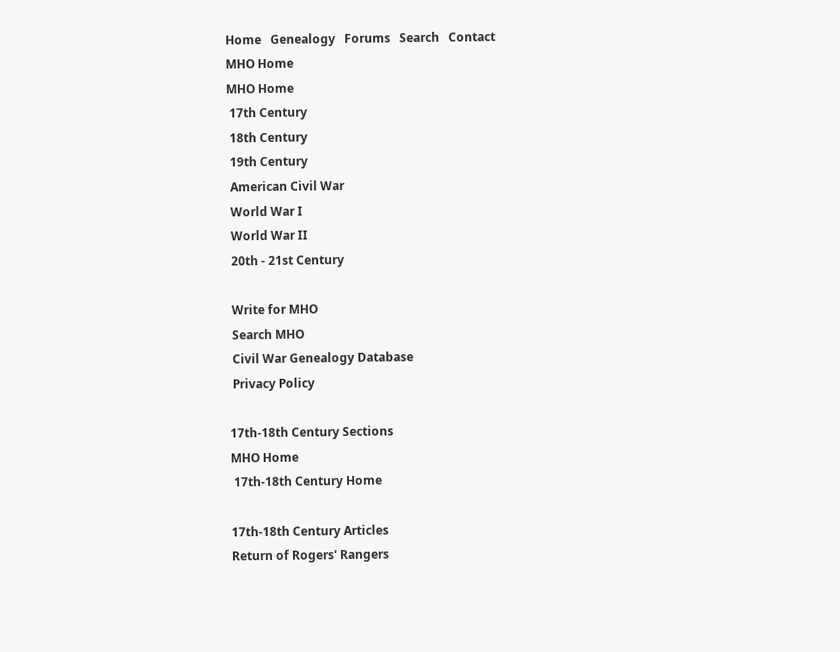Home   Genealogy   Forums   Search   Contact
MHO Home
MHO Home
 17th Century
 18th Century
 19th Century
 American Civil War
 World War I
 World War II
 20th - 21st Century

 Write for MHO
 Search MHO
 Civil War Genealogy Database
 Privacy Policy

17th-18th Century Sections
MHO Home
 17th-18th Century Home

17th-18th Century Articles
Return of Rogers' Rangers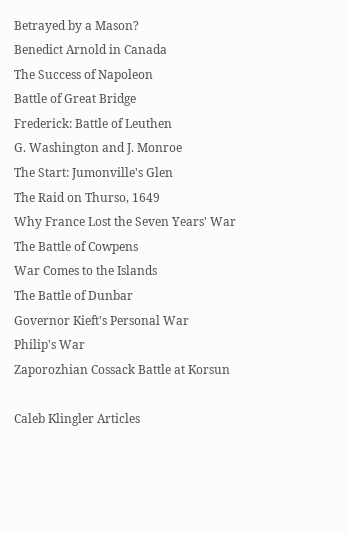Betrayed by a Mason?
Benedict Arnold in Canada
The Success of Napoleon
Battle of Great Bridge
Frederick: Battle of Leuthen
G. Washington and J. Monroe
The Start: Jumonville's Glen
The Raid on Thurso, 1649
Why France Lost the Seven Years' War
The Battle of Cowpens
War Comes to the Islands
The Battle of Dunbar
Governor Kieft's Personal War
Philip's War
Zaporozhian Cossack Battle at Korsun

Caleb Klingler Articles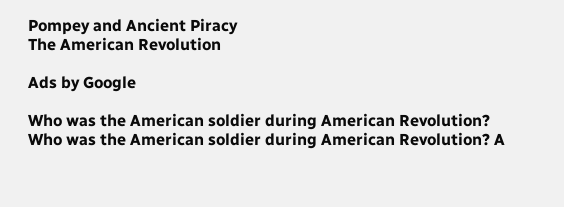Pompey and Ancient Piracy
The American Revolution

Ads by Google

Who was the American soldier during American Revolution?
Who was the American soldier during American Revolution? A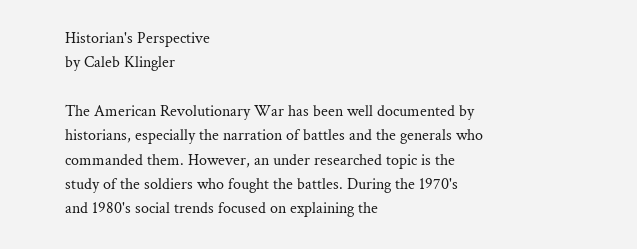Historian's Perspective
by Caleb Klingler

The American Revolutionary War has been well documented by historians, especially the narration of battles and the generals who commanded them. However, an under researched topic is the study of the soldiers who fought the battles. During the 1970's and 1980's social trends focused on explaining the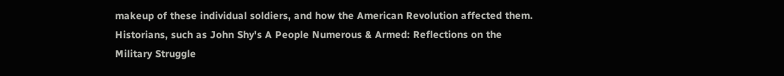makeup of these individual soldiers, and how the American Revolution affected them. Historians, such as John Shy's A People Numerous & Armed: Reflections on the Military Struggle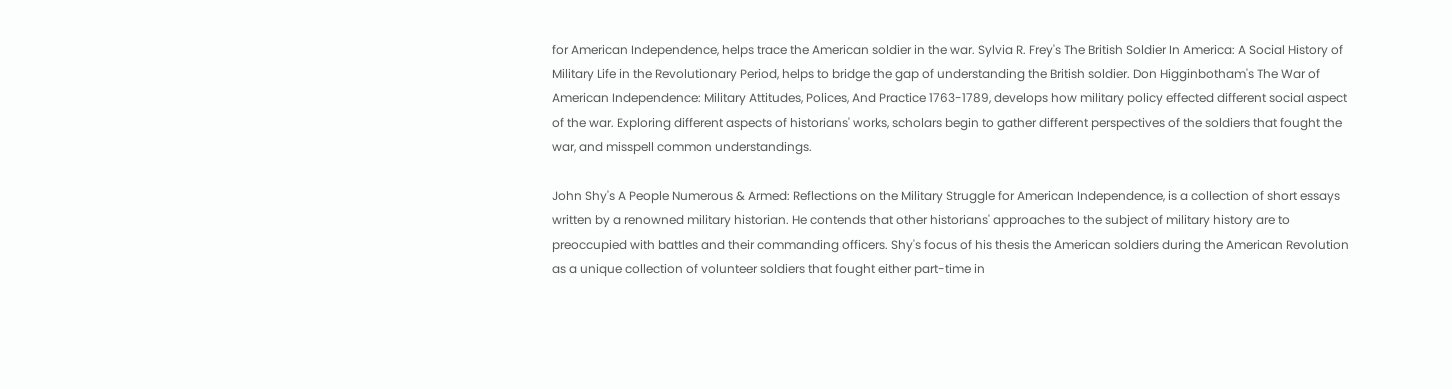for American Independence, helps trace the American soldier in the war. Sylvia R. Frey's The British Soldier In America: A Social History of Military Life in the Revolutionary Period, helps to bridge the gap of understanding the British soldier. Don Higginbotham's The War of American Independence: Military Attitudes, Polices, And Practice 1763-1789, develops how military policy effected different social aspect of the war. Exploring different aspects of historians' works, scholars begin to gather different perspectives of the soldiers that fought the war, and misspell common understandings.

John Shy's A People Numerous & Armed: Reflections on the Military Struggle for American Independence, is a collection of short essays written by a renowned military historian. He contends that other historians' approaches to the subject of military history are to preoccupied with battles and their commanding officers. Shy's focus of his thesis the American soldiers during the American Revolution as a unique collection of volunteer soldiers that fought either part-time in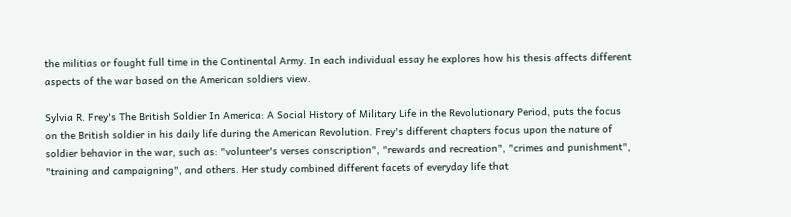the militias or fought full time in the Continental Army. In each individual essay he explores how his thesis affects different aspects of the war based on the American soldiers view.

Sylvia R. Frey's The British Soldier In America: A Social History of Military Life in the Revolutionary Period, puts the focus on the British soldier in his daily life during the American Revolution. Frey's different chapters focus upon the nature of soldier behavior in the war, such as: "volunteer's verses conscription", "rewards and recreation", "crimes and punishment", "training and campaigning", and others. Her study combined different facets of everyday life that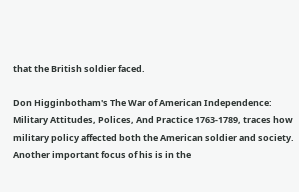that the British soldier faced.

Don Higginbotham's The War of American Independence: Military Attitudes, Polices, And Practice 1763-1789, traces how military policy affected both the American soldier and society. Another important focus of his is in the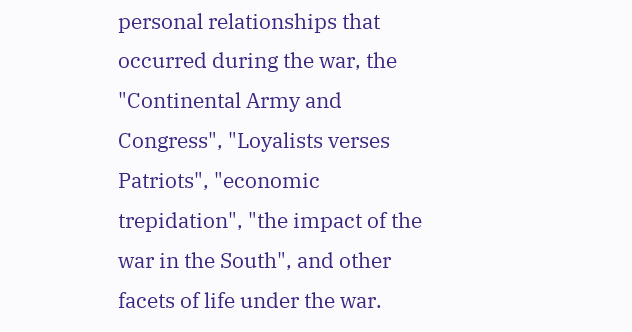personal relationships that occurred during the war, the "Continental Army and Congress", "Loyalists verses Patriots", "economic trepidation", "the impact of the war in the South", and other facets of life under the war.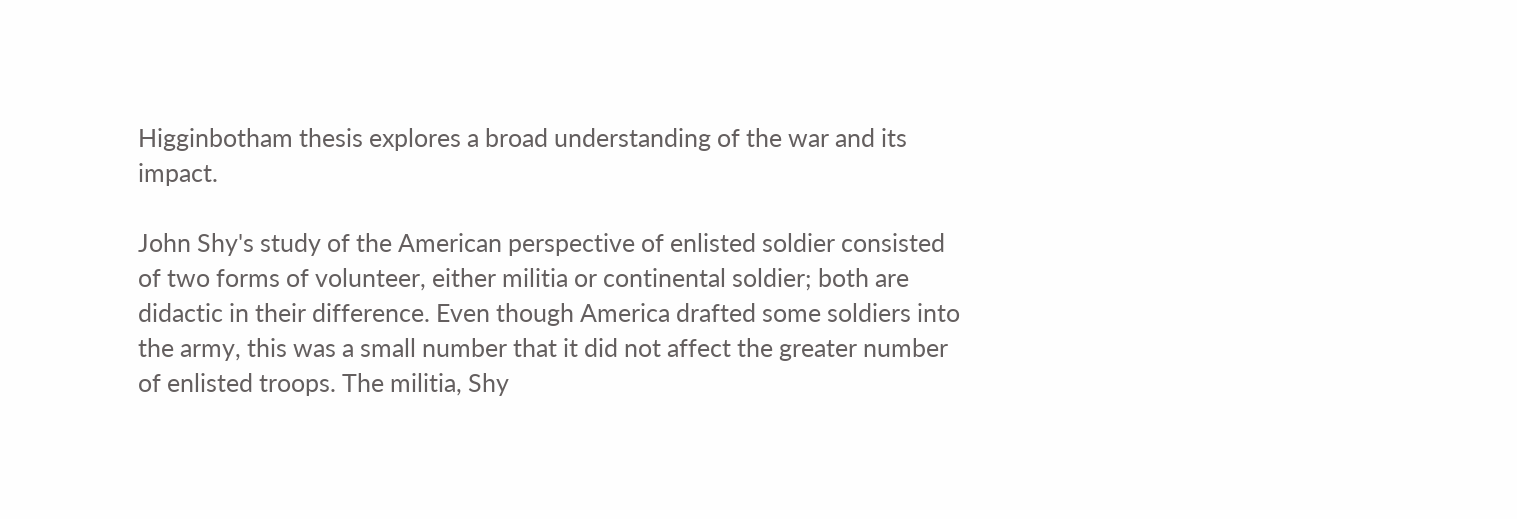Higginbotham thesis explores a broad understanding of the war and its impact.

John Shy's study of the American perspective of enlisted soldier consisted of two forms of volunteer, either militia or continental soldier; both are didactic in their difference. Even though America drafted some soldiers into the army, this was a small number that it did not affect the greater number of enlisted troops. The militia, Shy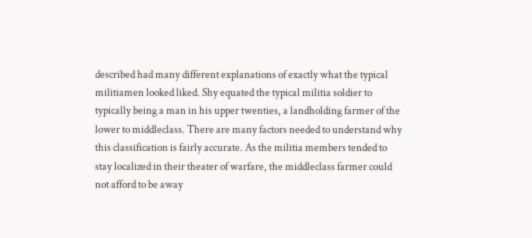described had many different explanations of exactly what the typical militiamen looked liked. Shy equated the typical militia soldier to typically being a man in his upper twenties, a landholding farmer of the lower to middleclass. There are many factors needed to understand why this classification is fairly accurate. As the militia members tended to stay localized in their theater of warfare, the middleclass farmer could not afford to be away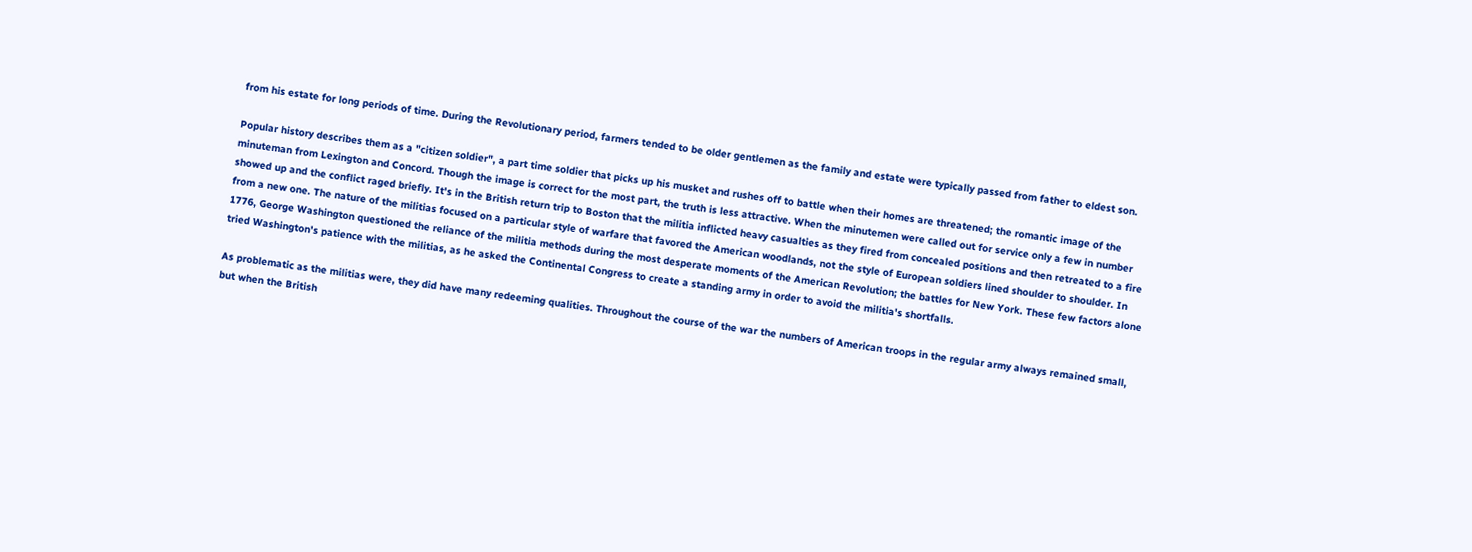from his estate for long periods of time. During the Revolutionary period, farmers tended to be older gentlemen as the family and estate were typically passed from father to eldest son.

Popular history describes them as a "citizen soldier", a part time soldier that picks up his musket and rushes off to battle when their homes are threatened; the romantic image of the minuteman from Lexington and Concord. Though the image is correct for the most part, the truth is less attractive. When the minutemen were called out for service only a few in number showed up and the conflict raged briefly. It's in the British return trip to Boston that the militia inflicted heavy casualties as they fired from concealed positions and then retreated to a fire from a new one. The nature of the militias focused on a particular style of warfare that favored the American woodlands, not the style of European soldiers lined shoulder to shoulder. In 1776, George Washington questioned the reliance of the militia methods during the most desperate moments of the American Revolution; the battles for New York. These few factors alone tried Washington's patience with the militias, as he asked the Continental Congress to create a standing army in order to avoid the militia's shortfalls.

As problematic as the militias were, they did have many redeeming qualities. Throughout the course of the war the numbers of American troops in the regular army always remained small, but when the British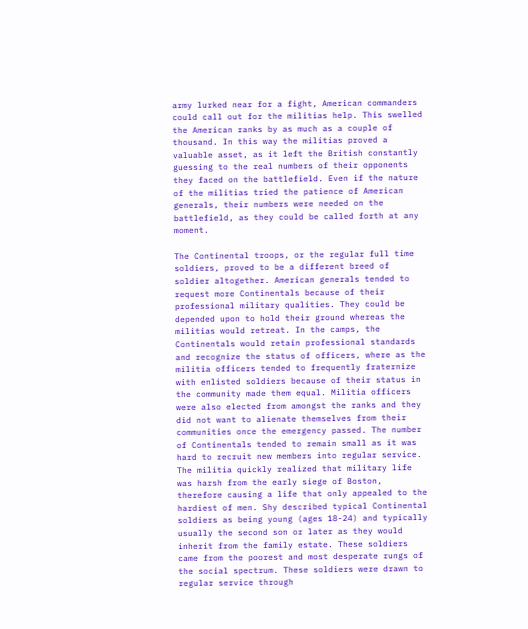army lurked near for a fight, American commanders could call out for the militias help. This swelled the American ranks by as much as a couple of thousand. In this way the militias proved a valuable asset, as it left the British constantly guessing to the real numbers of their opponents they faced on the battlefield. Even if the nature of the militias tried the patience of American generals, their numbers were needed on the battlefield, as they could be called forth at any moment.

The Continental troops, or the regular full time soldiers, proved to be a different breed of soldier altogether. American generals tended to request more Continentals because of their professional military qualities. They could be depended upon to hold their ground whereas the militias would retreat. In the camps, the Continentals would retain professional standards and recognize the status of officers, where as the militia officers tended to frequently fraternize with enlisted soldiers because of their status in the community made them equal. Militia officers were also elected from amongst the ranks and they did not want to alienate themselves from their communities once the emergency passed. The number of Continentals tended to remain small as it was hard to recruit new members into regular service. The militia quickly realized that military life was harsh from the early siege of Boston, therefore causing a life that only appealed to the hardiest of men. Shy described typical Continental soldiers as being young (ages 18-24) and typically usually the second son or later as they would inherit from the family estate. These soldiers came from the poorest and most desperate rungs of the social spectrum. These soldiers were drawn to regular service through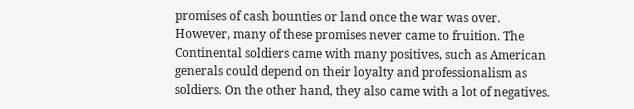promises of cash bounties or land once the war was over. However, many of these promises never came to fruition. The Continental soldiers came with many positives, such as American generals could depend on their loyalty and professionalism as soldiers. On the other hand, they also came with a lot of negatives.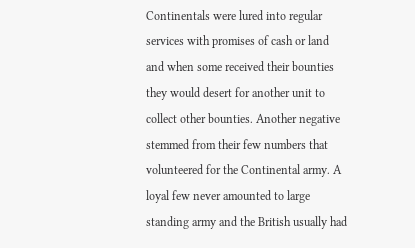Continentals were lured into regular services with promises of cash or land and when some received their bounties they would desert for another unit to collect other bounties. Another negative stemmed from their few numbers that volunteered for the Continental army. A loyal few never amounted to large standing army and the British usually had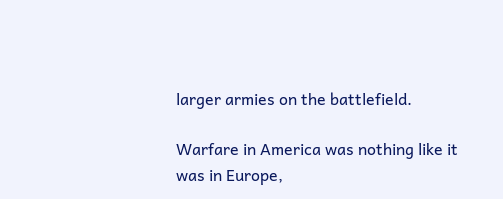larger armies on the battlefield.

Warfare in America was nothing like it was in Europe,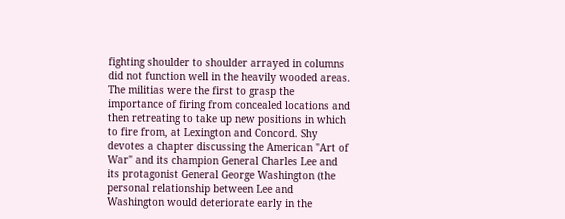fighting shoulder to shoulder arrayed in columns did not function well in the heavily wooded areas. The militias were the first to grasp the importance of firing from concealed locations and then retreating to take up new positions in which to fire from, at Lexington and Concord. Shy devotes a chapter discussing the American "Art of War" and its champion General Charles Lee and its protagonist General George Washington (the personal relationship between Lee and Washington would deteriorate early in the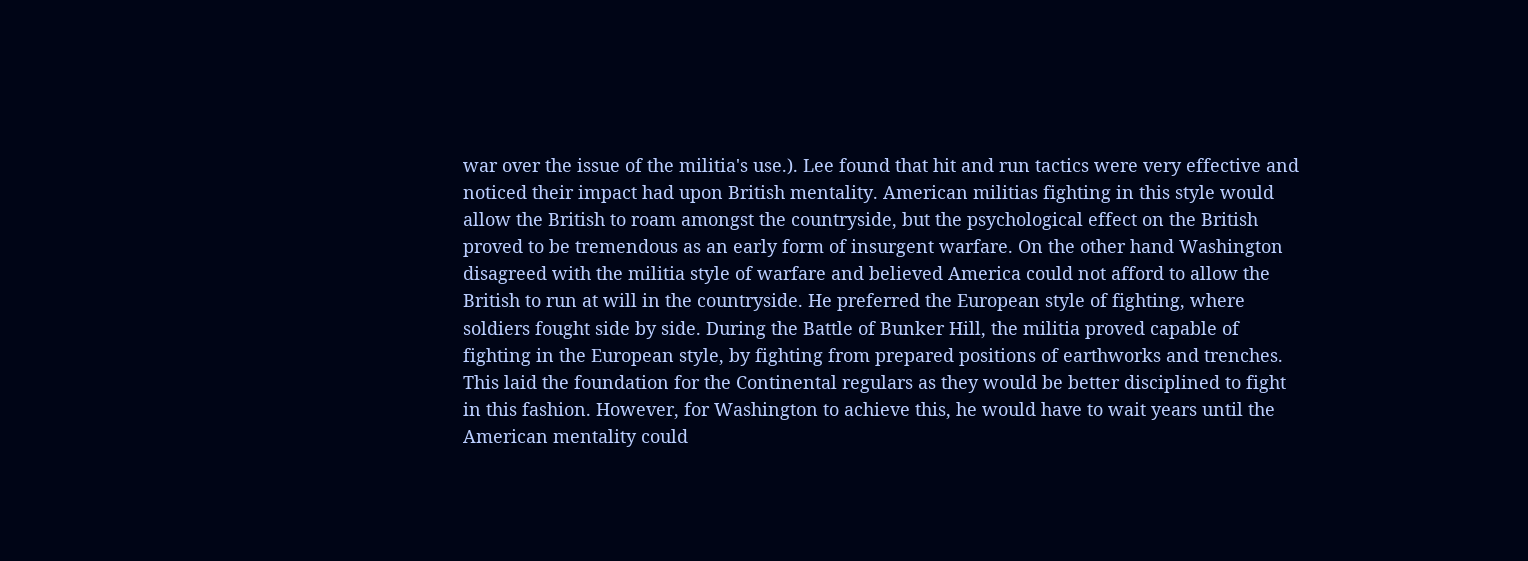war over the issue of the militia's use.). Lee found that hit and run tactics were very effective and noticed their impact had upon British mentality. American militias fighting in this style would allow the British to roam amongst the countryside, but the psychological effect on the British proved to be tremendous as an early form of insurgent warfare. On the other hand Washington disagreed with the militia style of warfare and believed America could not afford to allow the British to run at will in the countryside. He preferred the European style of fighting, where soldiers fought side by side. During the Battle of Bunker Hill, the militia proved capable of fighting in the European style, by fighting from prepared positions of earthworks and trenches. This laid the foundation for the Continental regulars as they would be better disciplined to fight in this fashion. However, for Washington to achieve this, he would have to wait years until the American mentality could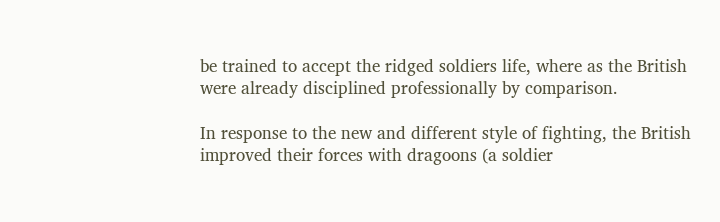be trained to accept the ridged soldiers life, where as the British were already disciplined professionally by comparison.

In response to the new and different style of fighting, the British improved their forces with dragoons (a soldier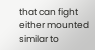that can fight either mounted similar to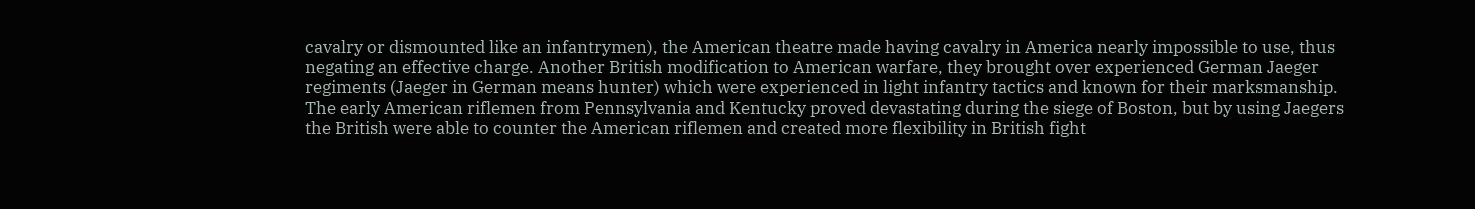cavalry or dismounted like an infantrymen), the American theatre made having cavalry in America nearly impossible to use, thus negating an effective charge. Another British modification to American warfare, they brought over experienced German Jaeger regiments (Jaeger in German means hunter) which were experienced in light infantry tactics and known for their marksmanship. The early American riflemen from Pennsylvania and Kentucky proved devastating during the siege of Boston, but by using Jaegers the British were able to counter the American riflemen and created more flexibility in British fight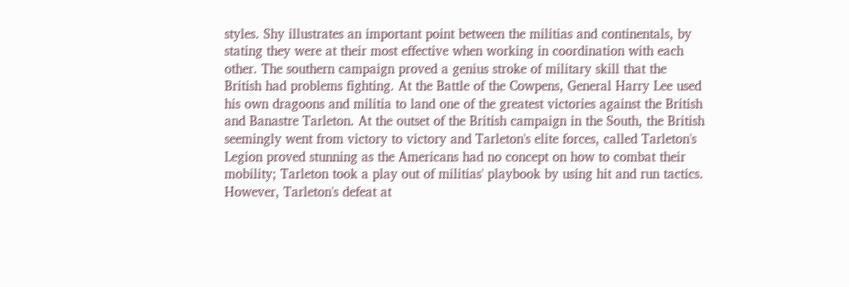styles. Shy illustrates an important point between the militias and continentals, by stating they were at their most effective when working in coordination with each other. The southern campaign proved a genius stroke of military skill that the British had problems fighting. At the Battle of the Cowpens, General Harry Lee used his own dragoons and militia to land one of the greatest victories against the British and Banastre Tarleton. At the outset of the British campaign in the South, the British seemingly went from victory to victory and Tarleton's elite forces, called Tarleton's Legion proved stunning as the Americans had no concept on how to combat their mobility; Tarleton took a play out of militias' playbook by using hit and run tactics. However, Tarleton's defeat at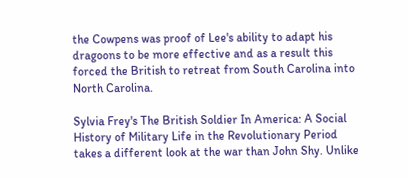the Cowpens was proof of Lee's ability to adapt his dragoons to be more effective and as a result this forced the British to retreat from South Carolina into North Carolina.

Sylvia Frey's The British Soldier In America: A Social History of Military Life in the Revolutionary Period takes a different look at the war than John Shy. Unlike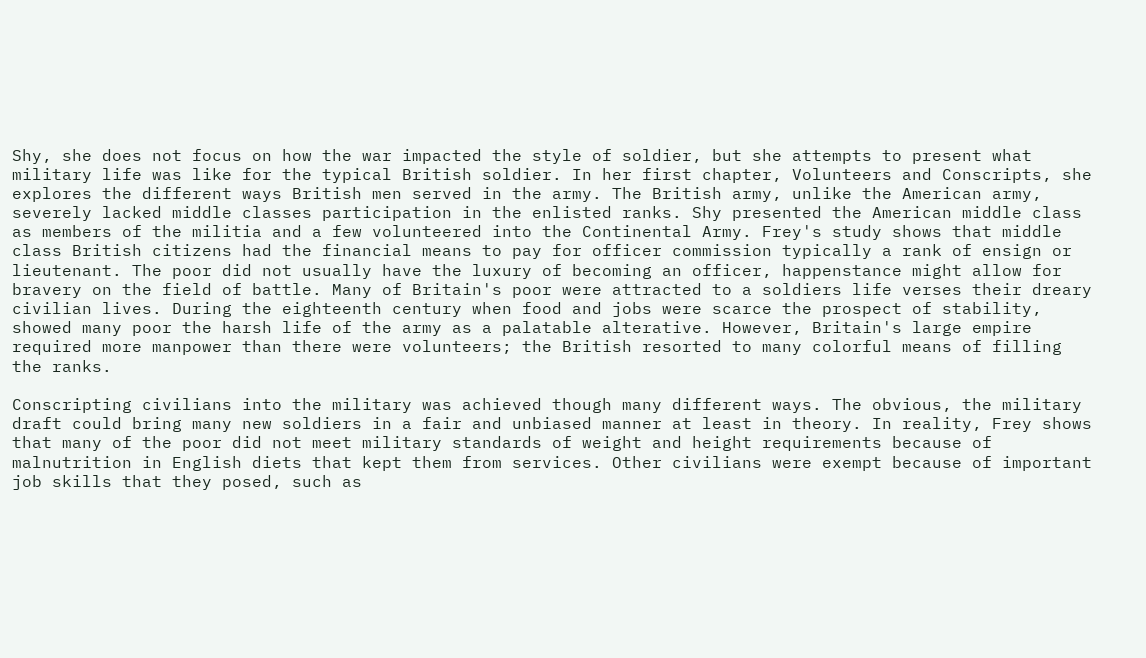Shy, she does not focus on how the war impacted the style of soldier, but she attempts to present what military life was like for the typical British soldier. In her first chapter, Volunteers and Conscripts, she explores the different ways British men served in the army. The British army, unlike the American army, severely lacked middle classes participation in the enlisted ranks. Shy presented the American middle class as members of the militia and a few volunteered into the Continental Army. Frey's study shows that middle class British citizens had the financial means to pay for officer commission typically a rank of ensign or lieutenant. The poor did not usually have the luxury of becoming an officer, happenstance might allow for bravery on the field of battle. Many of Britain's poor were attracted to a soldiers life verses their dreary civilian lives. During the eighteenth century when food and jobs were scarce the prospect of stability, showed many poor the harsh life of the army as a palatable alterative. However, Britain's large empire required more manpower than there were volunteers; the British resorted to many colorful means of filling the ranks.

Conscripting civilians into the military was achieved though many different ways. The obvious, the military draft could bring many new soldiers in a fair and unbiased manner at least in theory. In reality, Frey shows that many of the poor did not meet military standards of weight and height requirements because of malnutrition in English diets that kept them from services. Other civilians were exempt because of important job skills that they posed, such as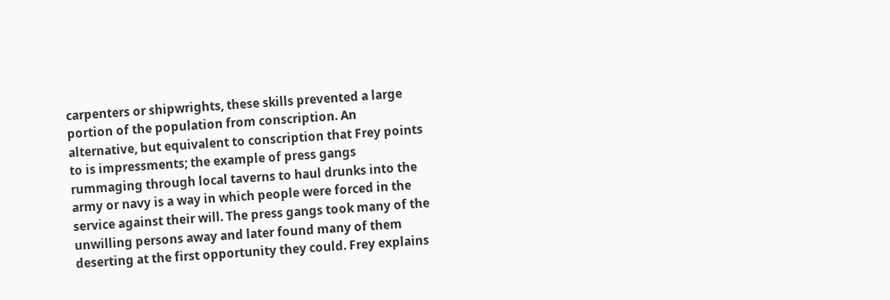carpenters or shipwrights, these skills prevented a large portion of the population from conscription. An alternative, but equivalent to conscription that Frey points to is impressments; the example of press gangs rummaging through local taverns to haul drunks into the army or navy is a way in which people were forced in the service against their will. The press gangs took many of the unwilling persons away and later found many of them deserting at the first opportunity they could. Frey explains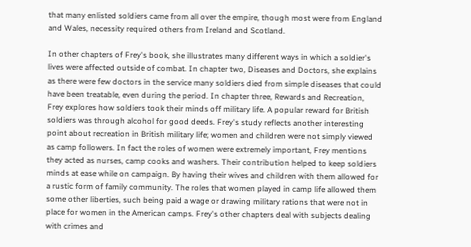that many enlisted soldiers came from all over the empire, though most were from England and Wales, necessity required others from Ireland and Scotland.

In other chapters of Frey's book, she illustrates many different ways in which a soldier's lives were affected outside of combat. In chapter two, Diseases and Doctors, she explains as there were few doctors in the service many soldiers died from simple diseases that could have been treatable, even during the period. In chapter three, Rewards and Recreation, Frey explores how soldiers took their minds off military life. A popular reward for British soldiers was through alcohol for good deeds. Frey's study reflects another interesting point about recreation in British military life; women and children were not simply viewed as camp followers. In fact the roles of women were extremely important, Frey mentions they acted as nurses, camp cooks and washers. Their contribution helped to keep soldiers minds at ease while on campaign. By having their wives and children with them allowed for a rustic form of family community. The roles that women played in camp life allowed them some other liberties, such being paid a wage or drawing military rations that were not in place for women in the American camps. Frey's other chapters deal with subjects dealing with crimes and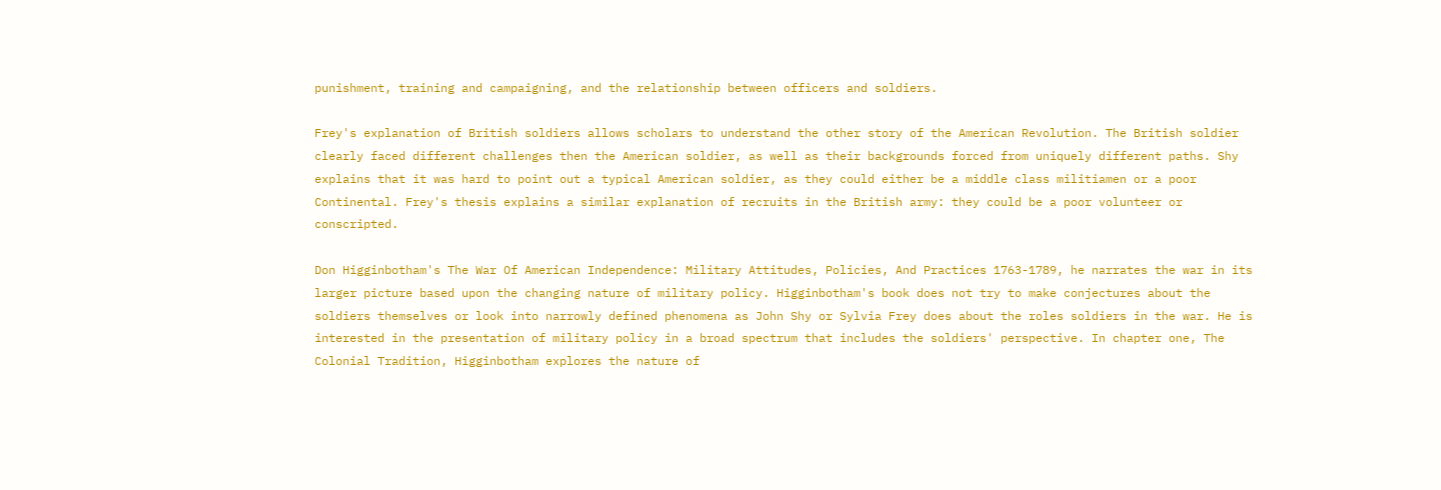punishment, training and campaigning, and the relationship between officers and soldiers.

Frey's explanation of British soldiers allows scholars to understand the other story of the American Revolution. The British soldier clearly faced different challenges then the American soldier, as well as their backgrounds forced from uniquely different paths. Shy explains that it was hard to point out a typical American soldier, as they could either be a middle class militiamen or a poor Continental. Frey's thesis explains a similar explanation of recruits in the British army: they could be a poor volunteer or conscripted.

Don Higginbotham's The War Of American Independence: Military Attitudes, Policies, And Practices 1763-1789, he narrates the war in its larger picture based upon the changing nature of military policy. Higginbotham's book does not try to make conjectures about the soldiers themselves or look into narrowly defined phenomena as John Shy or Sylvia Frey does about the roles soldiers in the war. He is interested in the presentation of military policy in a broad spectrum that includes the soldiers' perspective. In chapter one, The Colonial Tradition, Higginbotham explores the nature of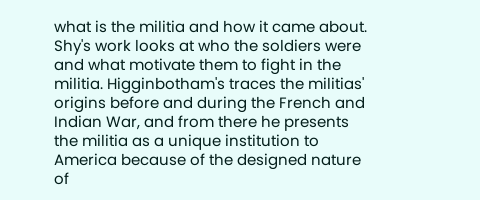what is the militia and how it came about. Shy's work looks at who the soldiers were and what motivate them to fight in the militia. Higginbotham's traces the militias' origins before and during the French and Indian War, and from there he presents the militia as a unique institution to America because of the designed nature of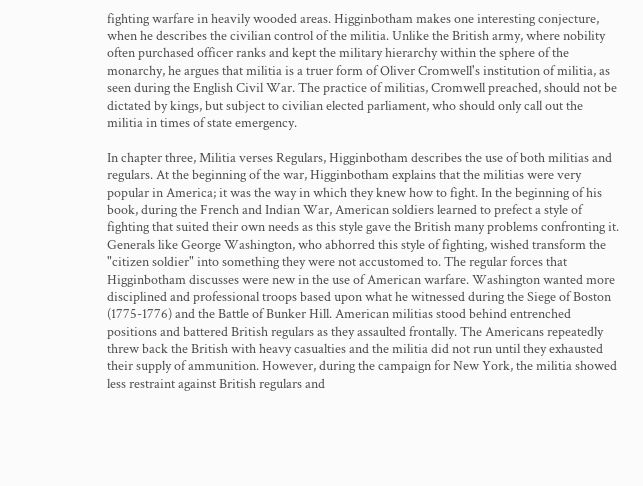fighting warfare in heavily wooded areas. Higginbotham makes one interesting conjecture, when he describes the civilian control of the militia. Unlike the British army, where nobility often purchased officer ranks and kept the military hierarchy within the sphere of the monarchy, he argues that militia is a truer form of Oliver Cromwell's institution of militia, as seen during the English Civil War. The practice of militias, Cromwell preached, should not be dictated by kings, but subject to civilian elected parliament, who should only call out the militia in times of state emergency.

In chapter three, Militia verses Regulars, Higginbotham describes the use of both militias and regulars. At the beginning of the war, Higginbotham explains that the militias were very popular in America; it was the way in which they knew how to fight. In the beginning of his book, during the French and Indian War, American soldiers learned to prefect a style of fighting that suited their own needs as this style gave the British many problems confronting it. Generals like George Washington, who abhorred this style of fighting, wished transform the "citizen soldier" into something they were not accustomed to. The regular forces that Higginbotham discusses were new in the use of American warfare. Washington wanted more disciplined and professional troops based upon what he witnessed during the Siege of Boston (1775-1776) and the Battle of Bunker Hill. American militias stood behind entrenched positions and battered British regulars as they assaulted frontally. The Americans repeatedly threw back the British with heavy casualties and the militia did not run until they exhausted their supply of ammunition. However, during the campaign for New York, the militia showed less restraint against British regulars and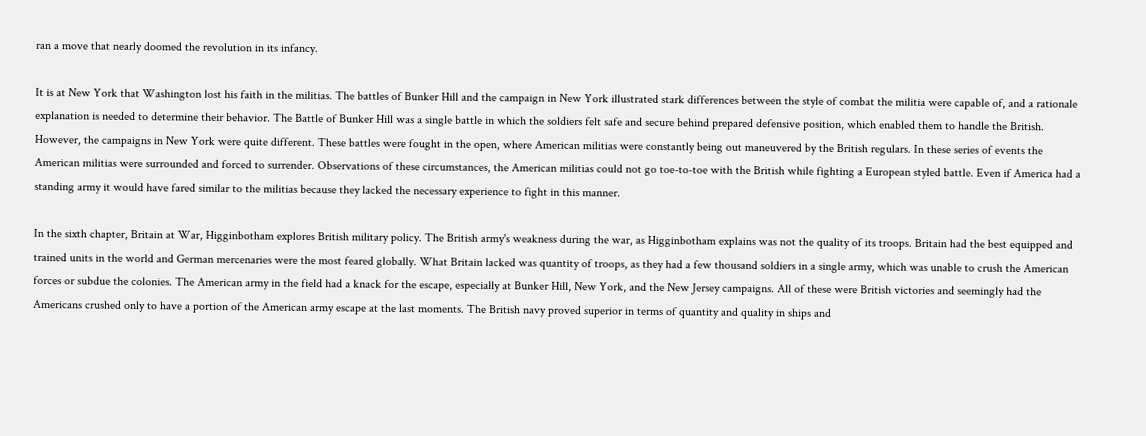ran a move that nearly doomed the revolution in its infancy.

It is at New York that Washington lost his faith in the militias. The battles of Bunker Hill and the campaign in New York illustrated stark differences between the style of combat the militia were capable of, and a rationale explanation is needed to determine their behavior. The Battle of Bunker Hill was a single battle in which the soldiers felt safe and secure behind prepared defensive position, which enabled them to handle the British. However, the campaigns in New York were quite different. These battles were fought in the open, where American militias were constantly being out maneuvered by the British regulars. In these series of events the American militias were surrounded and forced to surrender. Observations of these circumstances, the American militias could not go toe-to-toe with the British while fighting a European styled battle. Even if America had a standing army it would have fared similar to the militias because they lacked the necessary experience to fight in this manner.

In the sixth chapter, Britain at War, Higginbotham explores British military policy. The British army's weakness during the war, as Higginbotham explains was not the quality of its troops. Britain had the best equipped and trained units in the world and German mercenaries were the most feared globally. What Britain lacked was quantity of troops, as they had a few thousand soldiers in a single army, which was unable to crush the American forces or subdue the colonies. The American army in the field had a knack for the escape, especially at Bunker Hill, New York, and the New Jersey campaigns. All of these were British victories and seemingly had the Americans crushed only to have a portion of the American army escape at the last moments. The British navy proved superior in terms of quantity and quality in ships and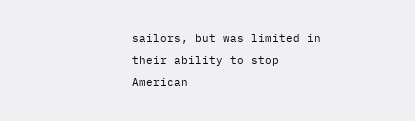sailors, but was limited in their ability to stop American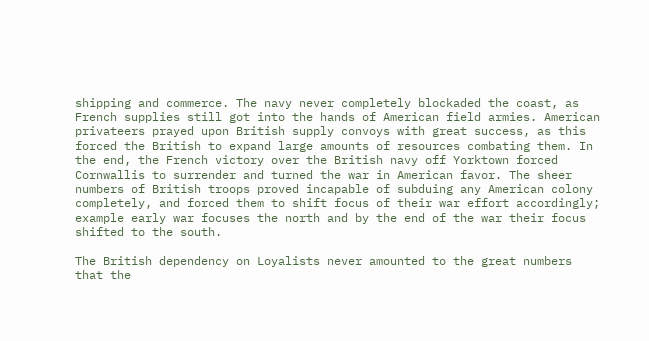shipping and commerce. The navy never completely blockaded the coast, as French supplies still got into the hands of American field armies. American privateers prayed upon British supply convoys with great success, as this forced the British to expand large amounts of resources combating them. In the end, the French victory over the British navy off Yorktown forced Cornwallis to surrender and turned the war in American favor. The sheer numbers of British troops proved incapable of subduing any American colony completely, and forced them to shift focus of their war effort accordingly; example early war focuses the north and by the end of the war their focus shifted to the south.

The British dependency on Loyalists never amounted to the great numbers that the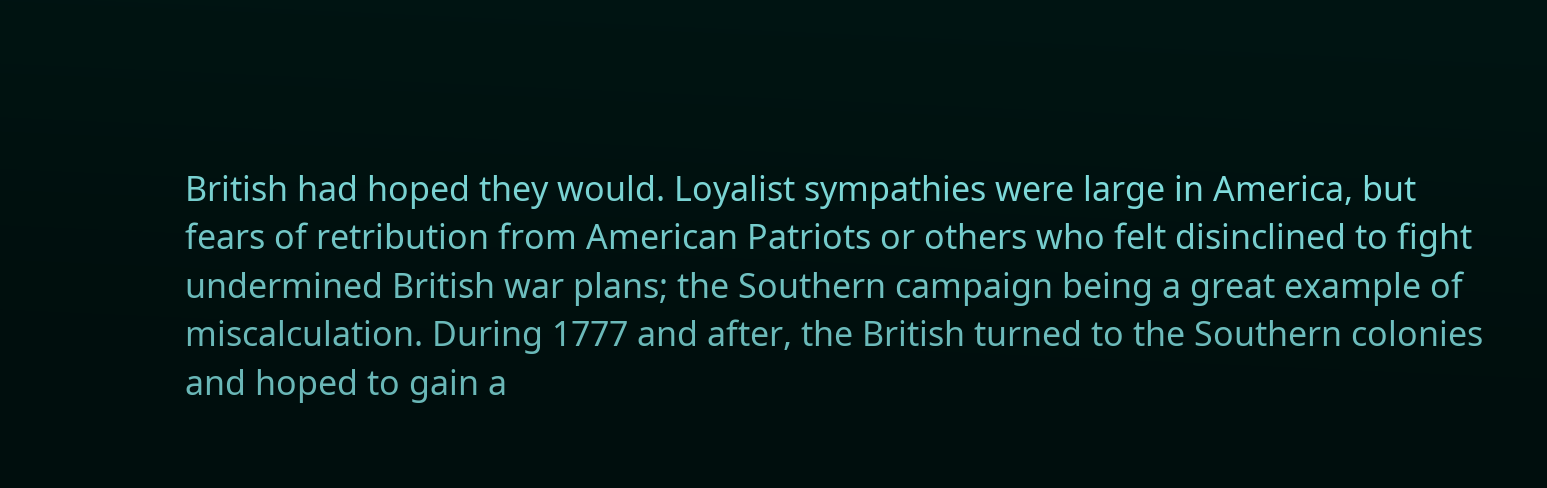British had hoped they would. Loyalist sympathies were large in America, but fears of retribution from American Patriots or others who felt disinclined to fight undermined British war plans; the Southern campaign being a great example of miscalculation. During 1777 and after, the British turned to the Southern colonies and hoped to gain a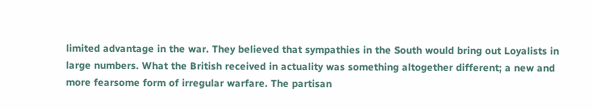limited advantage in the war. They believed that sympathies in the South would bring out Loyalists in large numbers. What the British received in actuality was something altogether different; a new and more fearsome form of irregular warfare. The partisan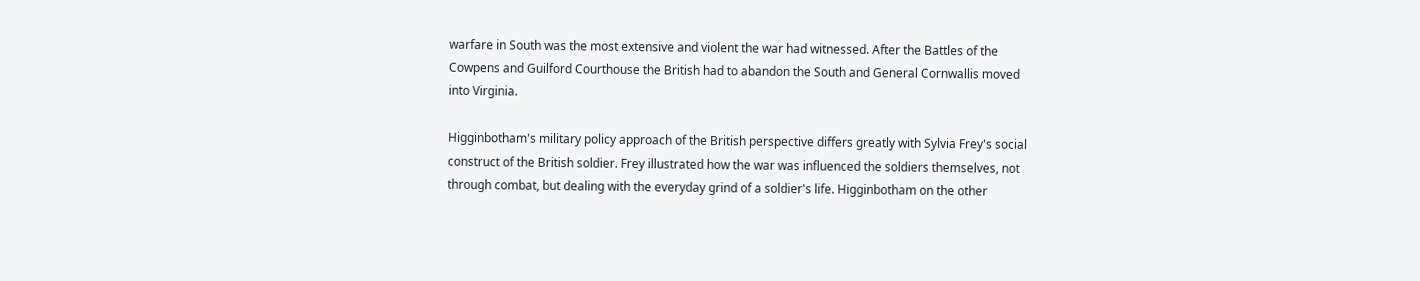warfare in South was the most extensive and violent the war had witnessed. After the Battles of the Cowpens and Guilford Courthouse the British had to abandon the South and General Cornwallis moved into Virginia.

Higginbotham's military policy approach of the British perspective differs greatly with Sylvia Frey's social construct of the British soldier. Frey illustrated how the war was influenced the soldiers themselves, not through combat, but dealing with the everyday grind of a soldier's life. Higginbotham on the other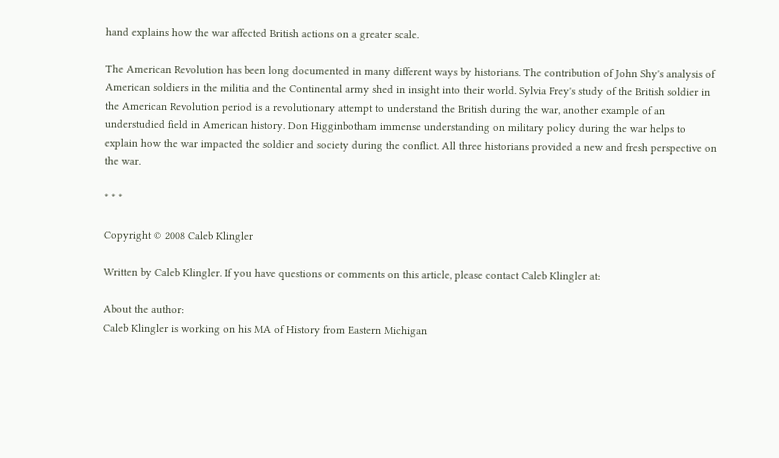hand explains how the war affected British actions on a greater scale.

The American Revolution has been long documented in many different ways by historians. The contribution of John Shy's analysis of American soldiers in the militia and the Continental army shed in insight into their world. Sylvia Frey's study of the British soldier in the American Revolution period is a revolutionary attempt to understand the British during the war, another example of an understudied field in American history. Don Higginbotham immense understanding on military policy during the war helps to explain how the war impacted the soldier and society during the conflict. All three historians provided a new and fresh perspective on the war.

* * *

Copyright © 2008 Caleb Klingler

Written by Caleb Klingler. If you have questions or comments on this article, please contact Caleb Klingler at:

About the author:
Caleb Klingler is working on his MA of History from Eastern Michigan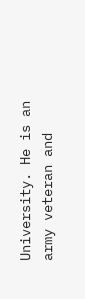University. He is an army veteran and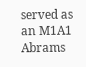served as an M1A1 Abrams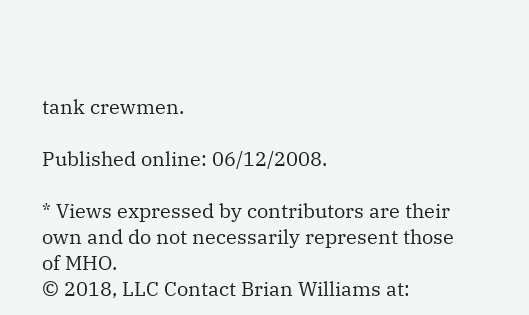tank crewmen.

Published online: 06/12/2008.

* Views expressed by contributors are their own and do not necessarily represent those of MHO.
© 2018, LLC Contact Brian Williams at: